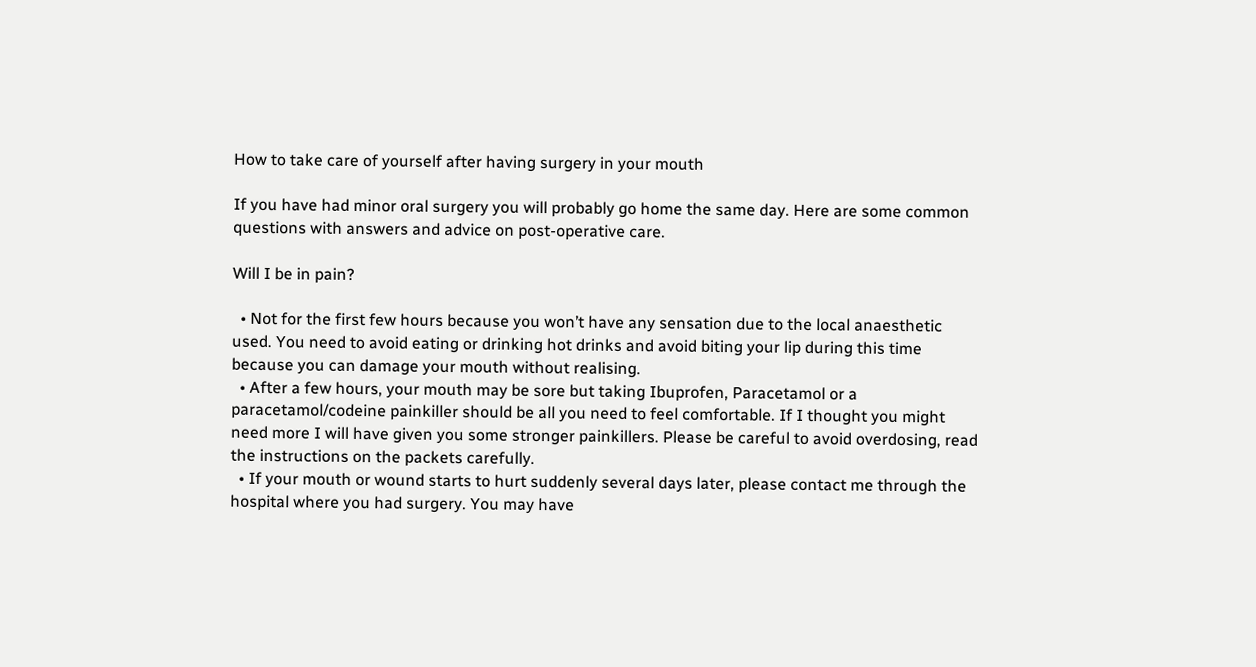How to take care of yourself after having surgery in your mouth

If you have had minor oral surgery you will probably go home the same day. Here are some common questions with answers and advice on post-operative care.

Will I be in pain?

  • Not for the first few hours because you won’t have any sensation due to the local anaesthetic used. You need to avoid eating or drinking hot drinks and avoid biting your lip during this time because you can damage your mouth without realising.
  • After a few hours, your mouth may be sore but taking Ibuprofen, Paracetamol or a paracetamol/codeine painkiller should be all you need to feel comfortable. If I thought you might need more I will have given you some stronger painkillers. Please be careful to avoid overdosing, read the instructions on the packets carefully.
  • If your mouth or wound starts to hurt suddenly several days later, please contact me through the hospital where you had surgery. You may have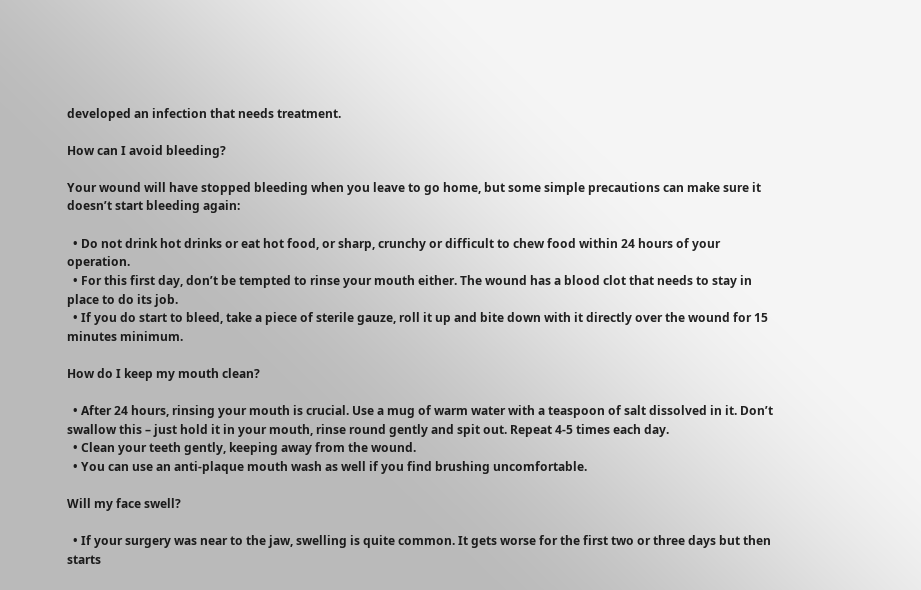developed an infection that needs treatment.

How can I avoid bleeding?

Your wound will have stopped bleeding when you leave to go home, but some simple precautions can make sure it doesn’t start bleeding again:

  • Do not drink hot drinks or eat hot food, or sharp, crunchy or difficult to chew food within 24 hours of your operation.
  • For this first day, don’t be tempted to rinse your mouth either. The wound has a blood clot that needs to stay in place to do its job.
  • If you do start to bleed, take a piece of sterile gauze, roll it up and bite down with it directly over the wound for 15 minutes minimum.

How do I keep my mouth clean?

  • After 24 hours, rinsing your mouth is crucial. Use a mug of warm water with a teaspoon of salt dissolved in it. Don’t swallow this – just hold it in your mouth, rinse round gently and spit out. Repeat 4-5 times each day.
  • Clean your teeth gently, keeping away from the wound.
  • You can use an anti-plaque mouth wash as well if you find brushing uncomfortable.

Will my face swell?

  • If your surgery was near to the jaw, swelling is quite common. It gets worse for the first two or three days but then starts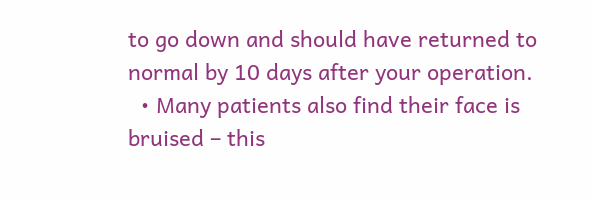to go down and should have returned to normal by 10 days after your operation.
  • Many patients also find their face is bruised – this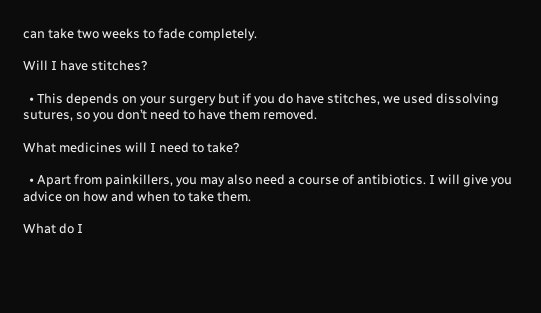can take two weeks to fade completely.

Will I have stitches?

  • This depends on your surgery but if you do have stitches, we used dissolving sutures, so you don’t need to have them removed.

What medicines will I need to take?

  • Apart from painkillers, you may also need a course of antibiotics. I will give you advice on how and when to take them.

What do I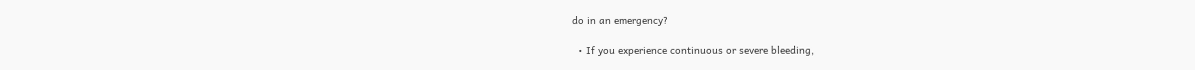do in an emergency?

  • If you experience continuous or severe bleeding,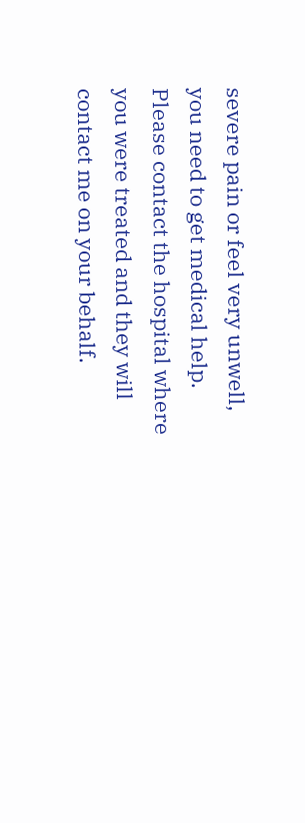severe pain or feel very unwell, you need to get medical help. Please contact the hospital where you were treated and they will contact me on your behalf.